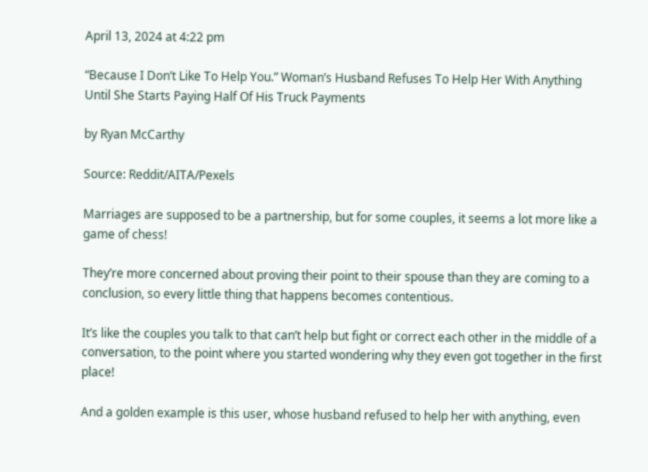April 13, 2024 at 4:22 pm

“Because I Don’t Like To Help You.” Woman’s Husband Refuses To Help Her With Anything Until She Starts Paying Half Of His Truck Payments

by Ryan McCarthy

Source: Reddit/AITA/Pexels

Marriages are supposed to be a partnership, but for some couples, it seems a lot more like a game of chess!

They’re more concerned about proving their point to their spouse than they are coming to a conclusion, so every little thing that happens becomes contentious.

It’s like the couples you talk to that can’t help but fight or correct each other in the middle of a conversation, to the point where you started wondering why they even got together in the first place!

And a golden example is this user, whose husband refused to help her with anything, even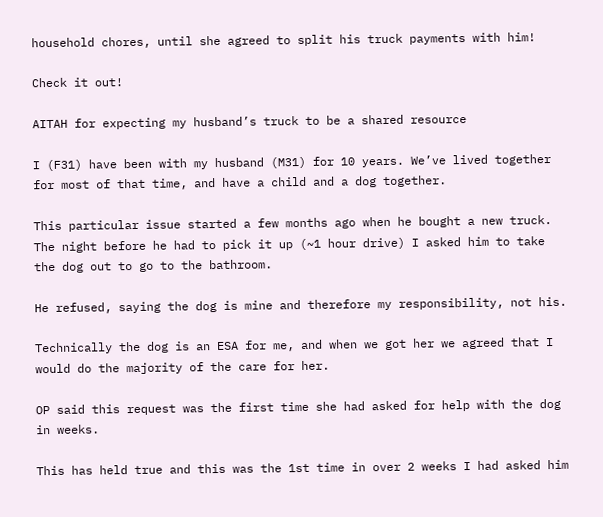household chores, until she agreed to split his truck payments with him!

Check it out!

AITAH for expecting my husband’s truck to be a shared resource

I (F31) have been with my husband (M31) for 10 years. We’ve lived together for most of that time, and have a child and a dog together.

This particular issue started a few months ago when he bought a new truck. The night before he had to pick it up (~1 hour drive) I asked him to take the dog out to go to the bathroom.

He refused, saying the dog is mine and therefore my responsibility, not his.

Technically the dog is an ESA for me, and when we got her we agreed that I would do the majority of the care for her.

OP said this request was the first time she had asked for help with the dog in weeks.

This has held true and this was the 1st time in over 2 weeks I had asked him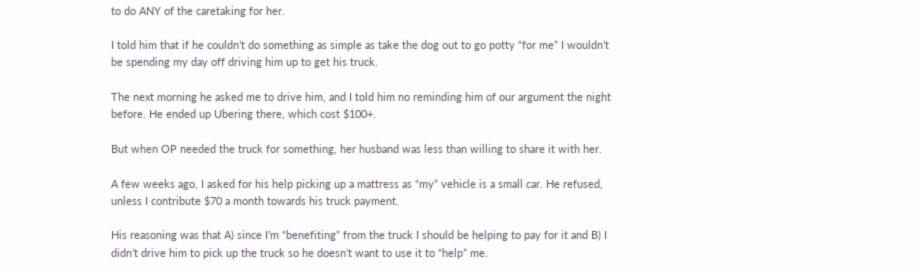to do ANY of the caretaking for her.

I told him that if he couldn’t do something as simple as take the dog out to go potty “for me” I wouldn’t be spending my day off driving him up to get his truck.

The next morning he asked me to drive him, and I told him no reminding him of our argument the night before. He ended up Ubering there, which cost $100+.

But when OP needed the truck for something, her husband was less than willing to share it with her.

A few weeks ago, I asked for his help picking up a mattress as “my” vehicle is a small car. He refused, unless I contribute $70 a month towards his truck payment.

His reasoning was that A) since I’m “benefiting” from the truck I should be helping to pay for it and B) I didn’t drive him to pick up the truck so he doesn’t want to use it to “help” me.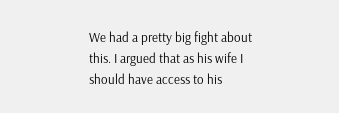We had a pretty big fight about this. I argued that as his wife I should have access to his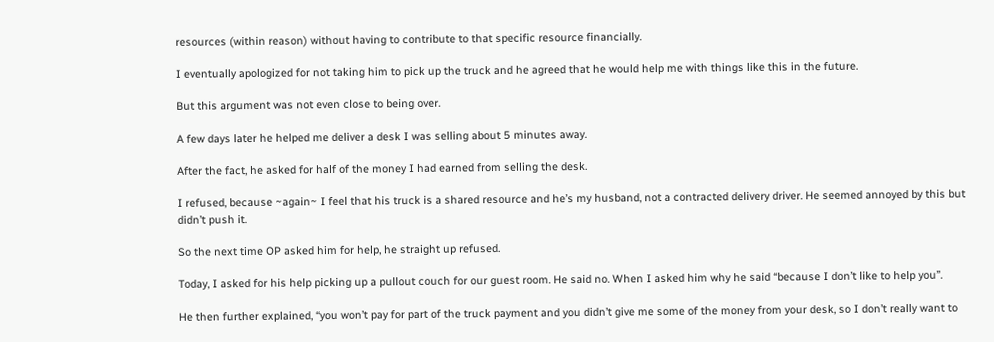resources (within reason) without having to contribute to that specific resource financially.

I eventually apologized for not taking him to pick up the truck and he agreed that he would help me with things like this in the future.

But this argument was not even close to being over.

A few days later he helped me deliver a desk I was selling about 5 minutes away.

After the fact, he asked for half of the money I had earned from selling the desk.

I refused, because ~again~ I feel that his truck is a shared resource and he’s my husband, not a contracted delivery driver. He seemed annoyed by this but didn’t push it.

So the next time OP asked him for help, he straight up refused.

Today, I asked for his help picking up a pullout couch for our guest room. He said no. When I asked him why he said “because I don’t like to help you”.

He then further explained, “you won’t pay for part of the truck payment and you didn’t give me some of the money from your desk, so I don’t really want to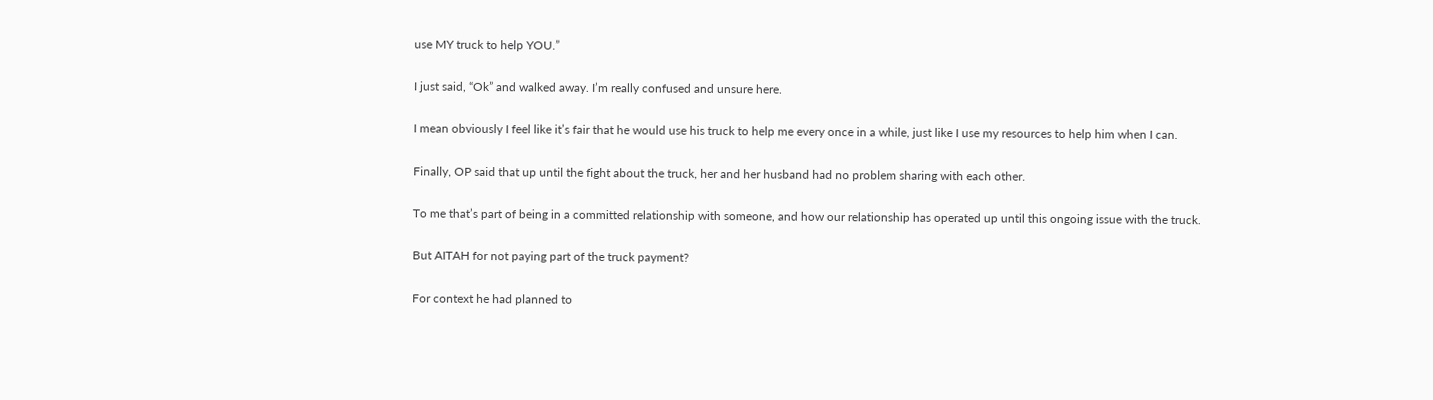use MY truck to help YOU.”

I just said, “Ok” and walked away. I’m really confused and unsure here.

I mean obviously I feel like it’s fair that he would use his truck to help me every once in a while, just like I use my resources to help him when I can.

Finally, OP said that up until the fight about the truck, her and her husband had no problem sharing with each other.

To me that’s part of being in a committed relationship with someone, and how our relationship has operated up until this ongoing issue with the truck.

But AITAH for not paying part of the truck payment?

For context he had planned to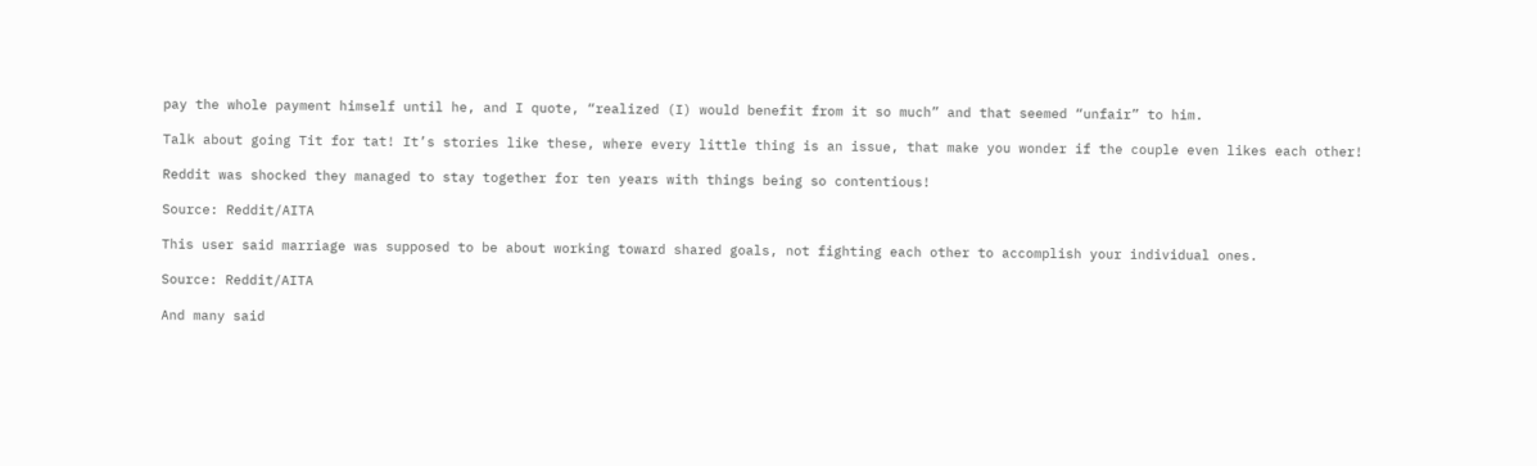pay the whole payment himself until he, and I quote, “realized (I) would benefit from it so much” and that seemed “unfair” to him.

Talk about going Tit for tat! It’s stories like these, where every little thing is an issue, that make you wonder if the couple even likes each other!

Reddit was shocked they managed to stay together for ten years with things being so contentious!

Source: Reddit/AITA

This user said marriage was supposed to be about working toward shared goals, not fighting each other to accomplish your individual ones.

Source: Reddit/AITA

And many said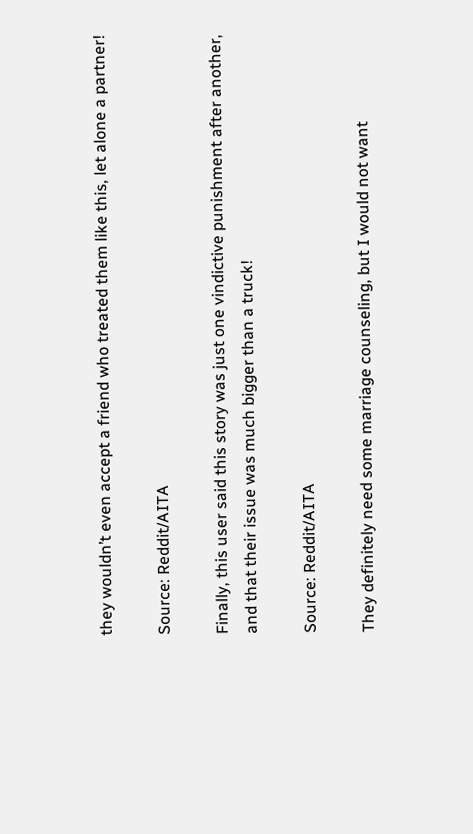they wouldn’t even accept a friend who treated them like this, let alone a partner!

Source: Reddit/AITA

Finally, this user said this story was just one vindictive punishment after another, and that their issue was much bigger than a truck!

Source: Reddit/AITA

They definitely need some marriage counseling, but I would not want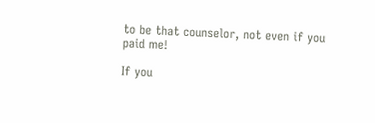to be that counselor, not even if you paid me!

If you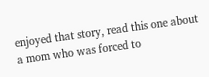enjoyed that story, read this one about a mom who was forced to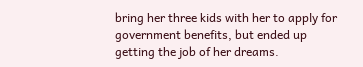bring her three kids with her to apply for government benefits, but ended up getting the job of her dreams.